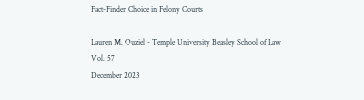Fact-Finder Choice in Felony Courts

Lauren M. Ouziel - Temple University Beasley School of Law
Vol. 57
December 2023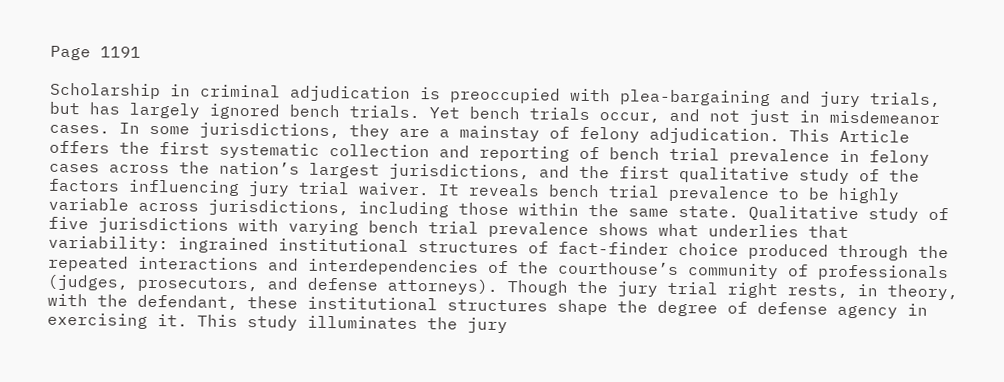Page 1191

Scholarship in criminal adjudication is preoccupied with plea-bargaining and jury trials, but has largely ignored bench trials. Yet bench trials occur, and not just in misdemeanor cases. In some jurisdictions, they are a mainstay of felony adjudication. This Article offers the first systematic collection and reporting of bench trial prevalence in felony cases across the nation’s largest jurisdictions, and the first qualitative study of the factors influencing jury trial waiver. It reveals bench trial prevalence to be highly variable across jurisdictions, including those within the same state. Qualitative study of five jurisdictions with varying bench trial prevalence shows what underlies that variability: ingrained institutional structures of fact-finder choice produced through the repeated interactions and interdependencies of the courthouse’s community of professionals (judges, prosecutors, and defense attorneys). Though the jury trial right rests, in theory, with the defendant, these institutional structures shape the degree of defense agency in exercising it. This study illuminates the jury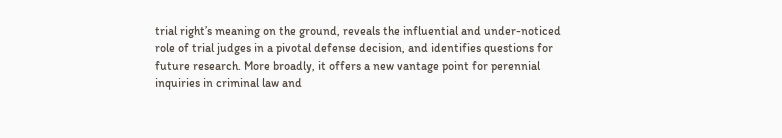trial right’s meaning on the ground, reveals the influential and under-noticed role of trial judges in a pivotal defense decision, and identifies questions for future research. More broadly, it offers a new vantage point for perennial inquiries in criminal law and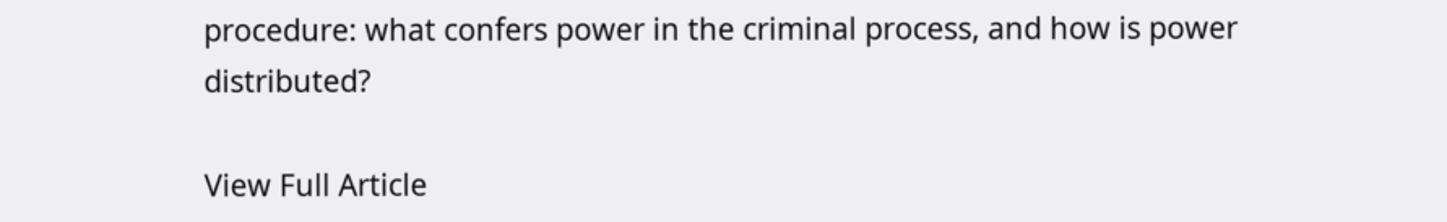procedure: what confers power in the criminal process, and how is power distributed?

View Full Article